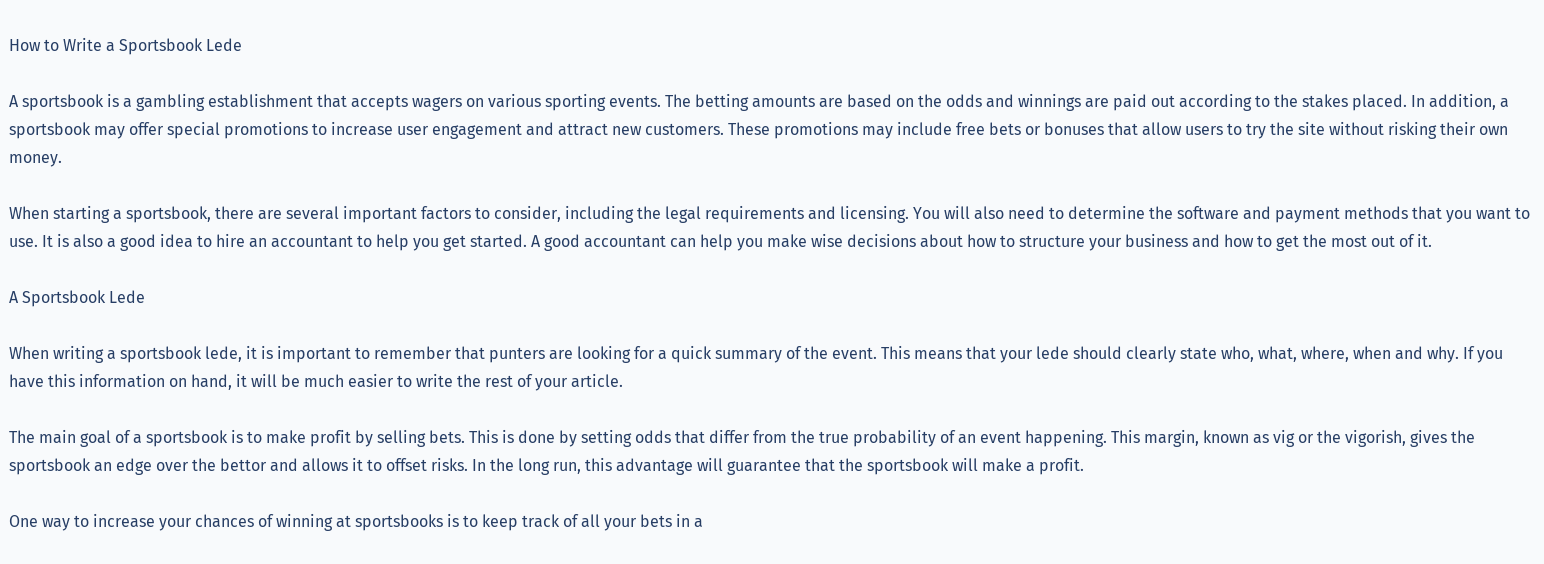How to Write a Sportsbook Lede

A sportsbook is a gambling establishment that accepts wagers on various sporting events. The betting amounts are based on the odds and winnings are paid out according to the stakes placed. In addition, a sportsbook may offer special promotions to increase user engagement and attract new customers. These promotions may include free bets or bonuses that allow users to try the site without risking their own money.

When starting a sportsbook, there are several important factors to consider, including the legal requirements and licensing. You will also need to determine the software and payment methods that you want to use. It is also a good idea to hire an accountant to help you get started. A good accountant can help you make wise decisions about how to structure your business and how to get the most out of it.

A Sportsbook Lede

When writing a sportsbook lede, it is important to remember that punters are looking for a quick summary of the event. This means that your lede should clearly state who, what, where, when and why. If you have this information on hand, it will be much easier to write the rest of your article.

The main goal of a sportsbook is to make profit by selling bets. This is done by setting odds that differ from the true probability of an event happening. This margin, known as vig or the vigorish, gives the sportsbook an edge over the bettor and allows it to offset risks. In the long run, this advantage will guarantee that the sportsbook will make a profit.

One way to increase your chances of winning at sportsbooks is to keep track of all your bets in a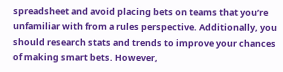spreadsheet and avoid placing bets on teams that you’re unfamiliar with from a rules perspective. Additionally, you should research stats and trends to improve your chances of making smart bets. However,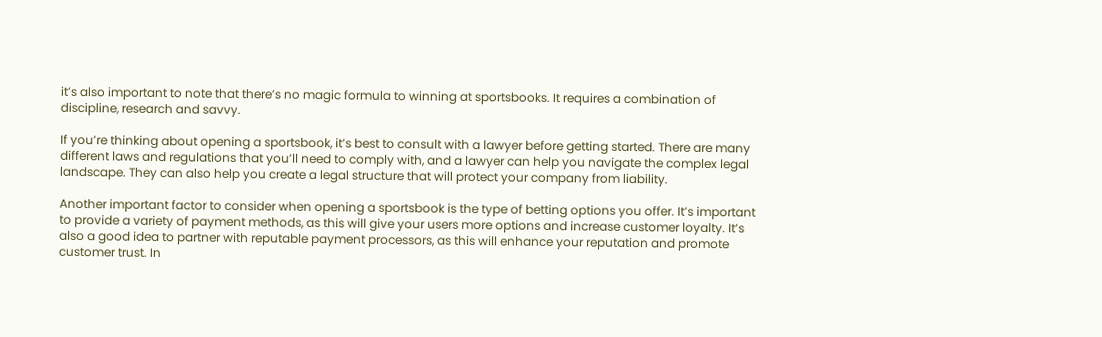it’s also important to note that there’s no magic formula to winning at sportsbooks. It requires a combination of discipline, research and savvy.

If you’re thinking about opening a sportsbook, it’s best to consult with a lawyer before getting started. There are many different laws and regulations that you’ll need to comply with, and a lawyer can help you navigate the complex legal landscape. They can also help you create a legal structure that will protect your company from liability.

Another important factor to consider when opening a sportsbook is the type of betting options you offer. It’s important to provide a variety of payment methods, as this will give your users more options and increase customer loyalty. It’s also a good idea to partner with reputable payment processors, as this will enhance your reputation and promote customer trust. In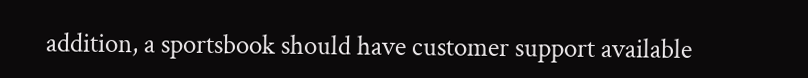addition, a sportsbook should have customer support available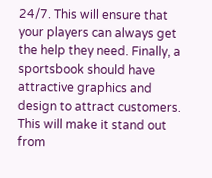24/7. This will ensure that your players can always get the help they need. Finally, a sportsbook should have attractive graphics and design to attract customers. This will make it stand out from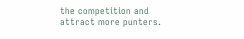the competition and attract more punters.